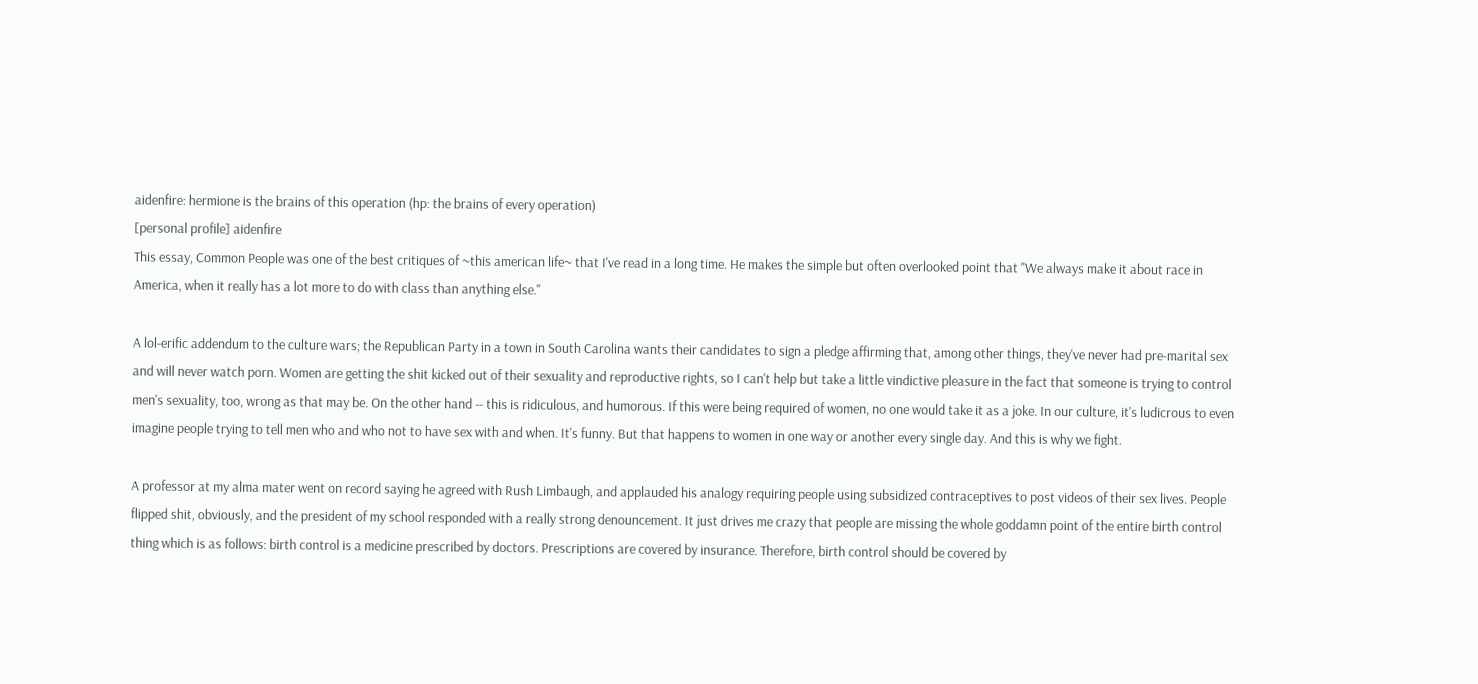aidenfire: hermione is the brains of this operation (hp: the brains of every operation)
[personal profile] aidenfire
This essay, Common People was one of the best critiques of ~this american life~ that I've read in a long time. He makes the simple but often overlooked point that "We always make it about race in America, when it really has a lot more to do with class than anything else."

A lol-erific addendum to the culture wars; the Republican Party in a town in South Carolina wants their candidates to sign a pledge affirming that, among other things, they've never had pre-marital sex and will never watch porn. Women are getting the shit kicked out of their sexuality and reproductive rights, so I can't help but take a little vindictive pleasure in the fact that someone is trying to control men's sexuality, too, wrong as that may be. On the other hand -- this is ridiculous, and humorous. If this were being required of women, no one would take it as a joke. In our culture, it's ludicrous to even imagine people trying to tell men who and who not to have sex with and when. It's funny. But that happens to women in one way or another every single day. And this is why we fight.

A professor at my alma mater went on record saying he agreed with Rush Limbaugh, and applauded his analogy requiring people using subsidized contraceptives to post videos of their sex lives. People flipped shit, obviously, and the president of my school responded with a really strong denouncement. It just drives me crazy that people are missing the whole goddamn point of the entire birth control thing which is as follows: birth control is a medicine prescribed by doctors. Prescriptions are covered by insurance. Therefore, birth control should be covered by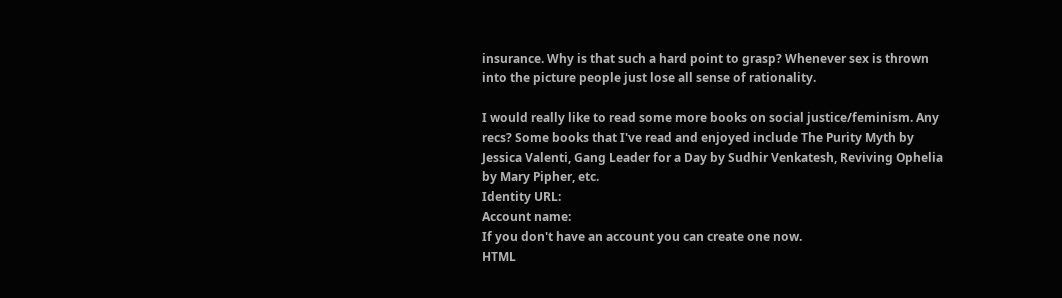insurance. Why is that such a hard point to grasp? Whenever sex is thrown into the picture people just lose all sense of rationality.

I would really like to read some more books on social justice/feminism. Any recs? Some books that I've read and enjoyed include The Purity Myth by Jessica Valenti, Gang Leader for a Day by Sudhir Venkatesh, Reviving Ophelia by Mary Pipher, etc.
Identity URL:
Account name:
If you don't have an account you can create one now.
HTML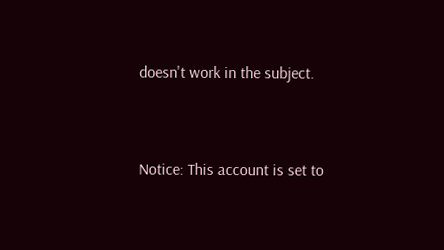doesn't work in the subject.


Notice: This account is set to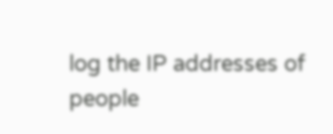log the IP addresses of people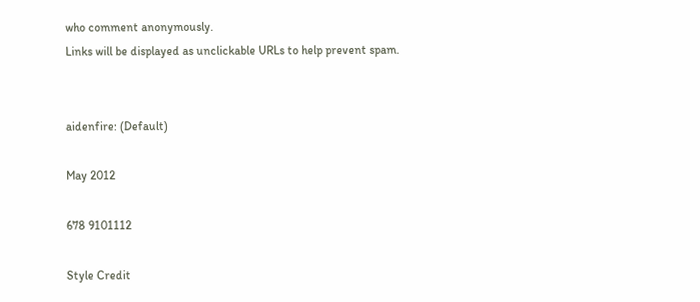who comment anonymously.
Links will be displayed as unclickable URLs to help prevent spam.


aidenfire: (Default)

May 2012

678 9101112

Style Credit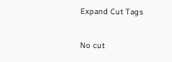Expand Cut Tags

No cut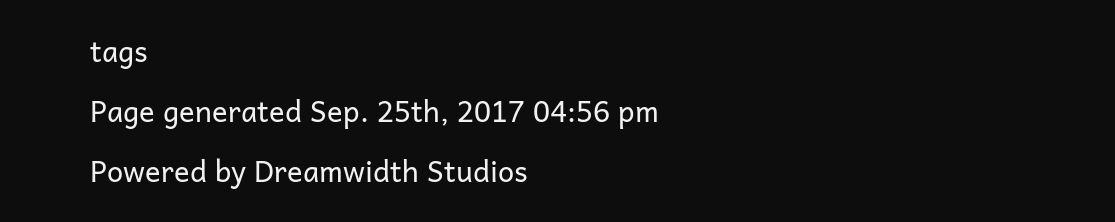tags
Page generated Sep. 25th, 2017 04:56 pm
Powered by Dreamwidth Studios